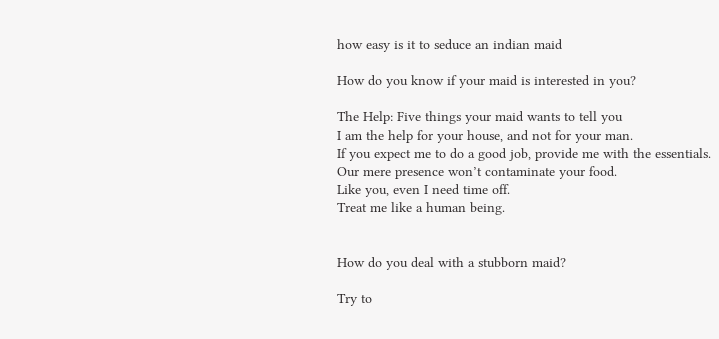how easy is it to seduce an indian maid

How do you know if your maid is interested in you?

The Help: Five things your maid wants to tell you
I am the help for your house, and not for your man.
If you expect me to do a good job, provide me with the essentials.
Our mere presence won’t contaminate your food.
Like you, even I need time off.
Treat me like a human being.


How do you deal with a stubborn maid?

Try to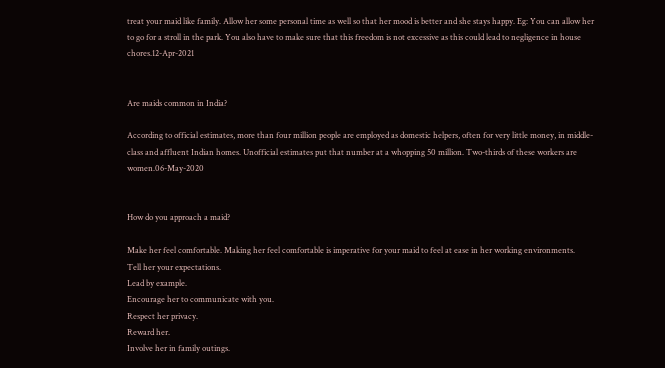treat your maid like family. Allow her some personal time as well so that her mood is better and she stays happy. Eg: You can allow her to go for a stroll in the park. You also have to make sure that this freedom is not excessive as this could lead to negligence in house chores.12-Apr-2021


Are maids common in India?

According to official estimates, more than four million people are employed as domestic helpers, often for very little money, in middle-class and affluent Indian homes. Unofficial estimates put that number at a whopping 50 million. Two-thirds of these workers are women.06-May-2020


How do you approach a maid?

Make her feel comfortable. Making her feel comfortable is imperative for your maid to feel at ease in her working environments.
Tell her your expectations.
Lead by example.
Encourage her to communicate with you.
Respect her privacy.
Reward her.
Involve her in family outings.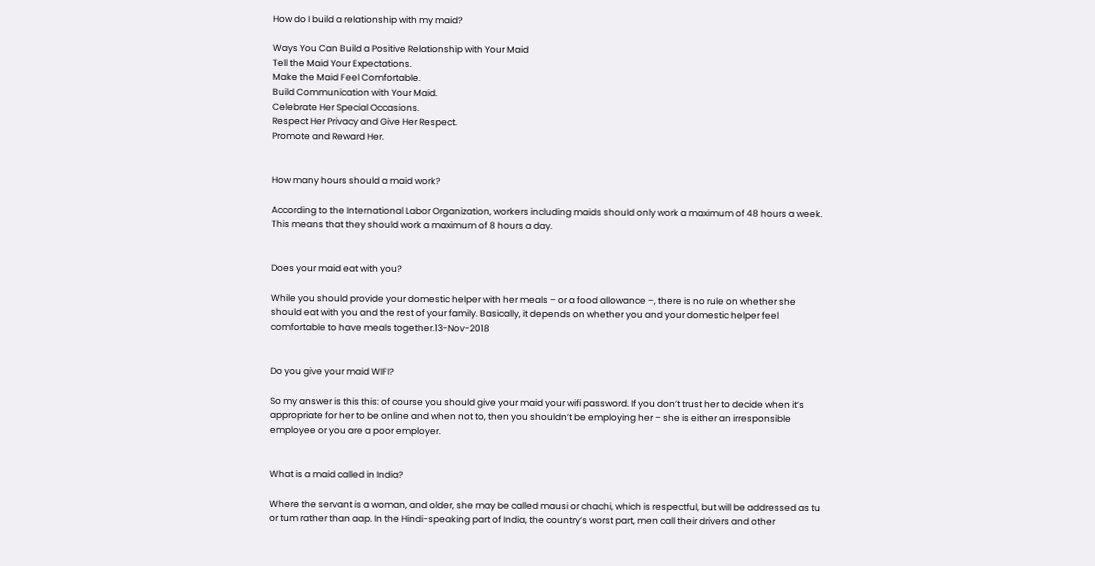How do I build a relationship with my maid?

Ways You Can Build a Positive Relationship with Your Maid
Tell the Maid Your Expectations.
Make the Maid Feel Comfortable.
Build Communication with Your Maid.
Celebrate Her Special Occasions.
Respect Her Privacy and Give Her Respect.
Promote and Reward Her.


How many hours should a maid work?

According to the International Labor Organization, workers including maids should only work a maximum of 48 hours a week. This means that they should work a maximum of 8 hours a day.


Does your maid eat with you?

While you should provide your domestic helper with her meals – or a food allowance –, there is no rule on whether she should eat with you and the rest of your family. Basically, it depends on whether you and your domestic helper feel comfortable to have meals together.13-Nov-2018


Do you give your maid WIFI?

So my answer is this this: of course you should give your maid your wifi password. If you don’t trust her to decide when it’s appropriate for her to be online and when not to, then you shouldn’t be employing her – she is either an irresponsible employee or you are a poor employer.


What is a maid called in India?

Where the servant is a woman, and older, she may be called mausi or chachi, which is respectful, but will be addressed as tu or tum rather than aap. In the Hindi-speaking part of India, the country’s worst part, men call their drivers and other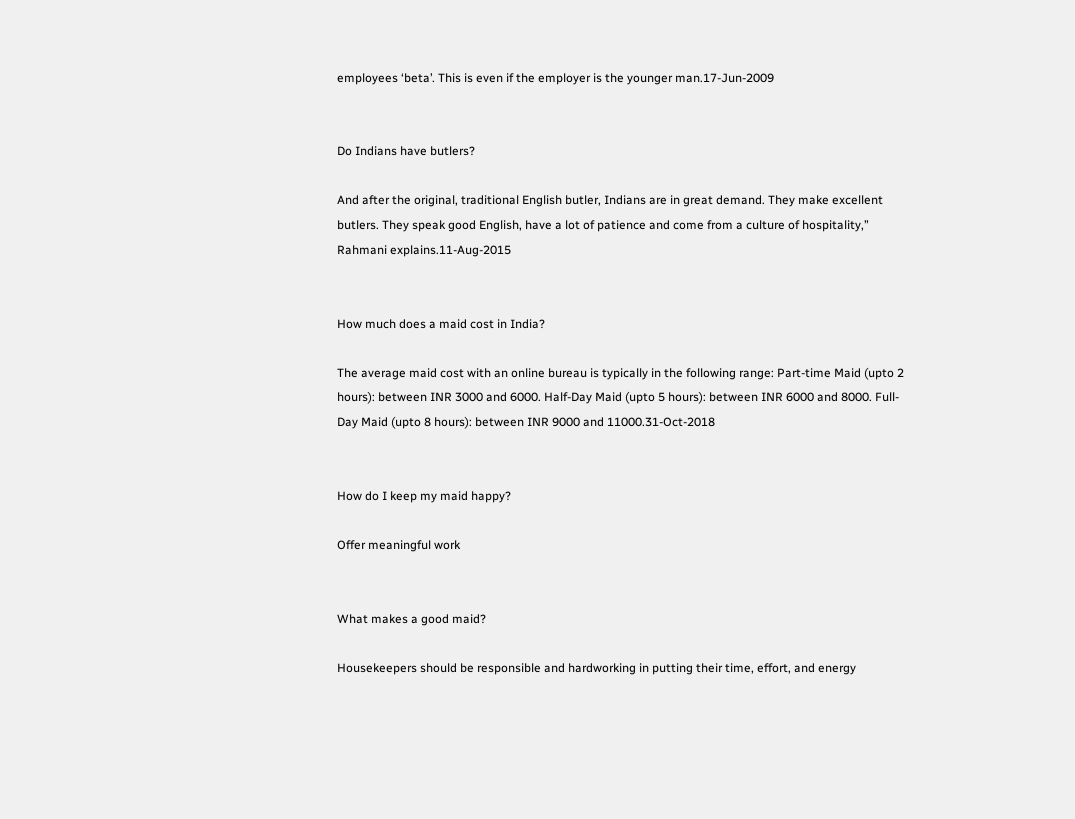employees ‘beta’. This is even if the employer is the younger man.17-Jun-2009


Do Indians have butlers?

And after the original, traditional English butler, Indians are in great demand. They make excellent butlers. They speak good English, have a lot of patience and come from a culture of hospitality,” Rahmani explains.11-Aug-2015


How much does a maid cost in India?

The average maid cost with an online bureau is typically in the following range: Part-time Maid (upto 2 hours): between INR 3000 and 6000. Half-Day Maid (upto 5 hours): between INR 6000 and 8000. Full-Day Maid (upto 8 hours): between INR 9000 and 11000.31-Oct-2018


How do I keep my maid happy?

Offer meaningful work


What makes a good maid?

Housekeepers should be responsible and hardworking in putting their time, effort, and energy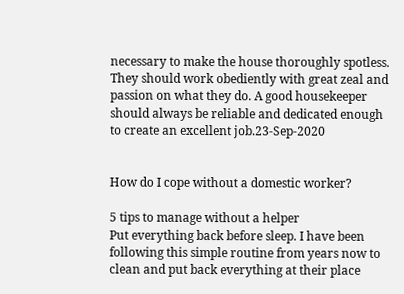necessary to make the house thoroughly spotless. They should work obediently with great zeal and passion on what they do. A good housekeeper should always be reliable and dedicated enough to create an excellent job.23-Sep-2020


How do I cope without a domestic worker?

5 tips to manage without a helper
Put everything back before sleep. I have been following this simple routine from years now to clean and put back everything at their place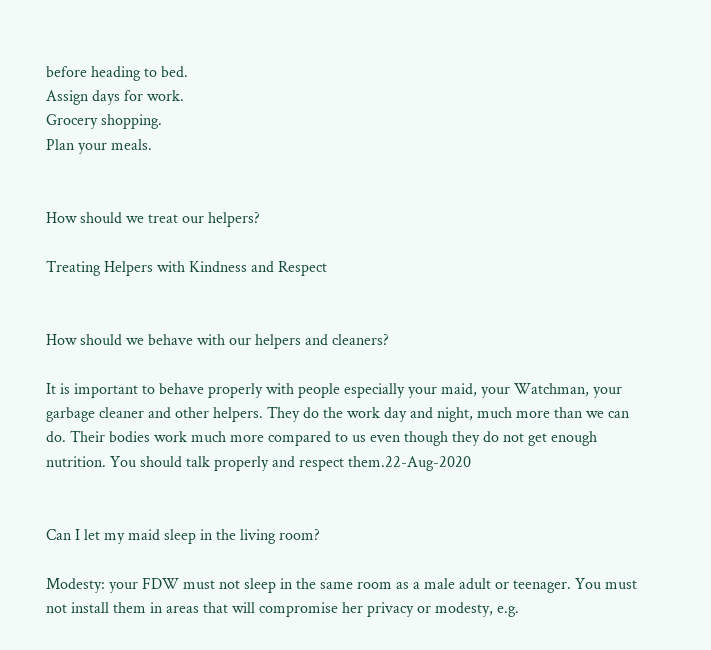before heading to bed.
Assign days for work.
Grocery shopping.
Plan your meals.


How should we treat our helpers?

Treating Helpers with Kindness and Respect


How should we behave with our helpers and cleaners?

It is important to behave properly with people especially your maid, your Watchman, your garbage cleaner and other helpers. They do the work day and night, much more than we can do. Their bodies work much more compared to us even though they do not get enough nutrition. You should talk properly and respect them.22-Aug-2020


Can I let my maid sleep in the living room?

Modesty: your FDW must not sleep in the same room as a male adult or teenager. You must not install them in areas that will compromise her privacy or modesty, e.g.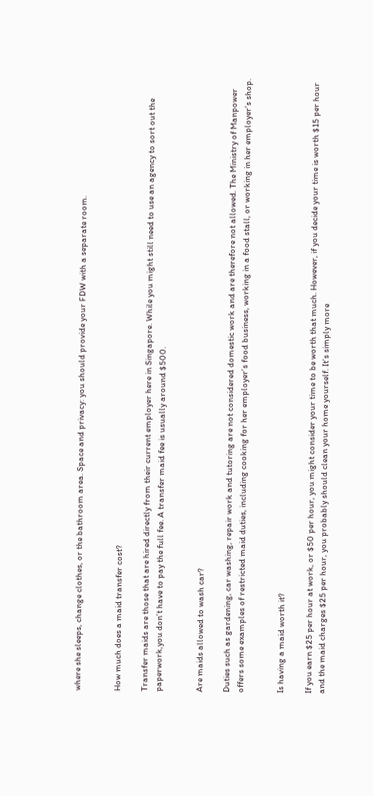where she sleeps, change clothes, or the bathroom area. Space and privacy: you should provide your FDW with a separate room.


How much does a maid transfer cost?

Transfer maids are those that are hired directly from their current employer here in Singapore. While you might still need to use an agency to sort out the paperwork,you don’t have to pay the full fee. A transfer maid fee is usually around $500.


Are maids allowed to wash car?

Duties such as gardening, car washing, repair work and tutoring are not considered domestic work and are therefore not allowed. The Ministry of Manpower offers some examples of restricted maid duties, including cooking for her employer’s food business, working in a food stall, or working in her employer’s shop.


Is having a maid worth it?

If you earn $25 per hour at work, or $50 per hour, you might consider your time to be worth that much. However, if you decide your time is worth $15 per hour and the maid charges $25 per hour, you probably should clean your home yourself. It’s simply more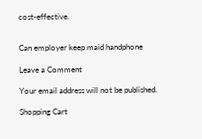cost-effective.


Can employer keep maid handphone

Leave a Comment

Your email address will not be published.

Shopping Cart